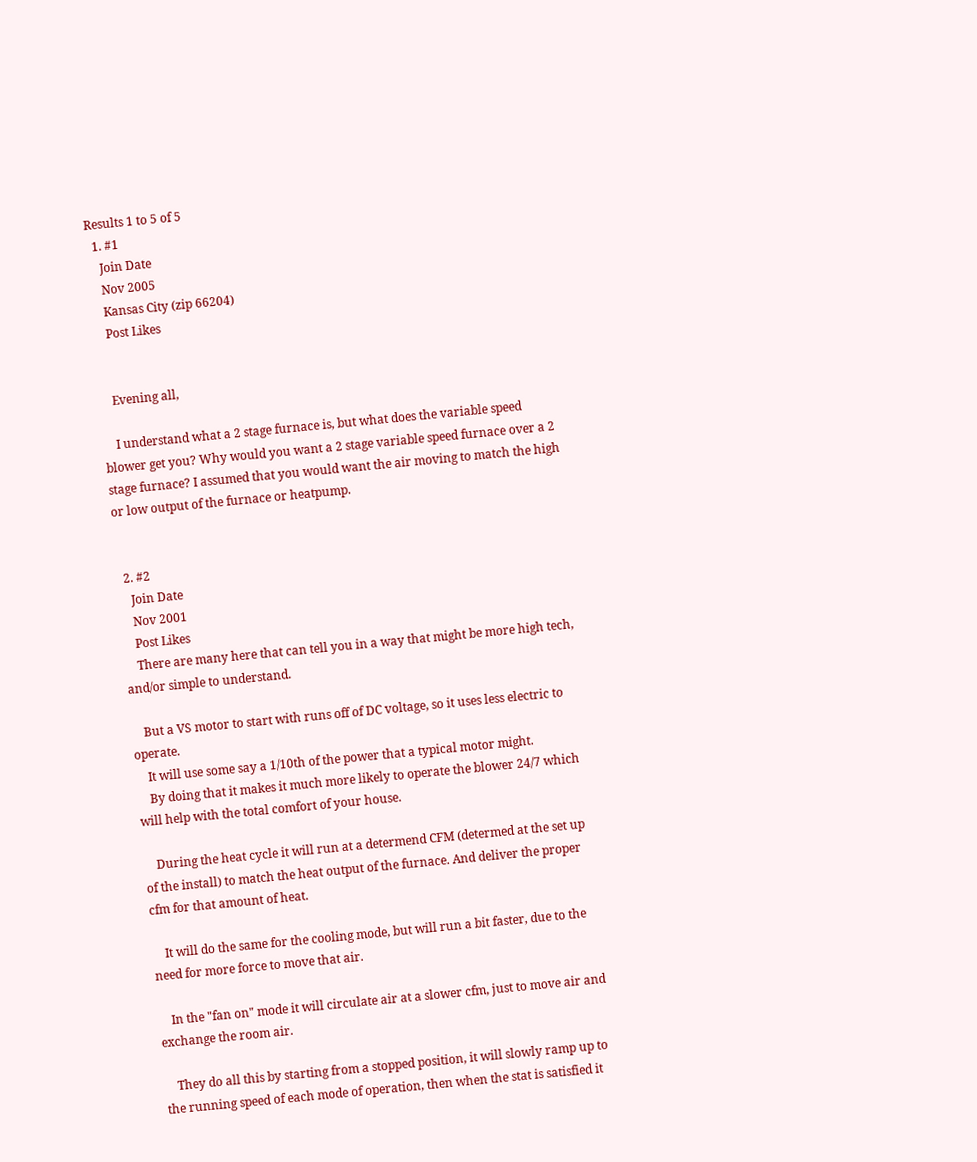Results 1 to 5 of 5
  1. #1
    Join Date
    Nov 2005
    Kansas City (zip 66204)
    Post Likes


    Evening all,

    I understand what a 2 stage furnace is, but what does the variable speed blower get you? Why would you want a 2 stage variable speed furnace over a 2 stage furnace? I assumed that you would want the air moving to match the high or low output of the furnace or heatpump.


  2. #2
    Join Date
    Nov 2001
    Post Likes
    There are many here that can tell you in a way that might be more high tech, and/or simple to understand.

    But a VS motor to start with runs off of DC voltage, so it uses less electric to operate.
    It will use some say a 1/10th of the power that a typical motor might.
    By doing that it makes it much more likely to operate the blower 24/7 which will help with the total comfort of your house.

    During the heat cycle it will run at a determend CFM (determed at the set up of the install) to match the heat output of the furnace. And deliver the proper cfm for that amount of heat.

    It will do the same for the cooling mode, but will run a bit faster, due to the need for more force to move that air.

    In the "fan on" mode it will circulate air at a slower cfm, just to move air and exchange the room air.

    They do all this by starting from a stopped position, it will slowly ramp up to the running speed of each mode of operation, then when the stat is satisfied it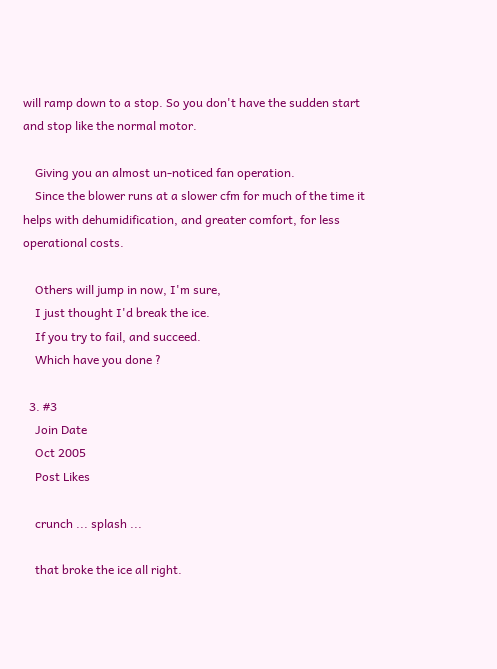will ramp down to a stop. So you don't have the sudden start and stop like the normal motor.

    Giving you an almost un-noticed fan operation.
    Since the blower runs at a slower cfm for much of the time it helps with dehumidification, and greater comfort, for less operational costs.

    Others will jump in now, I'm sure,
    I just thought I'd break the ice.
    If you try to fail, and succeed.
    Which have you done ?

  3. #3
    Join Date
    Oct 2005
    Post Likes

    crunch ... splash ...

    that broke the ice all right.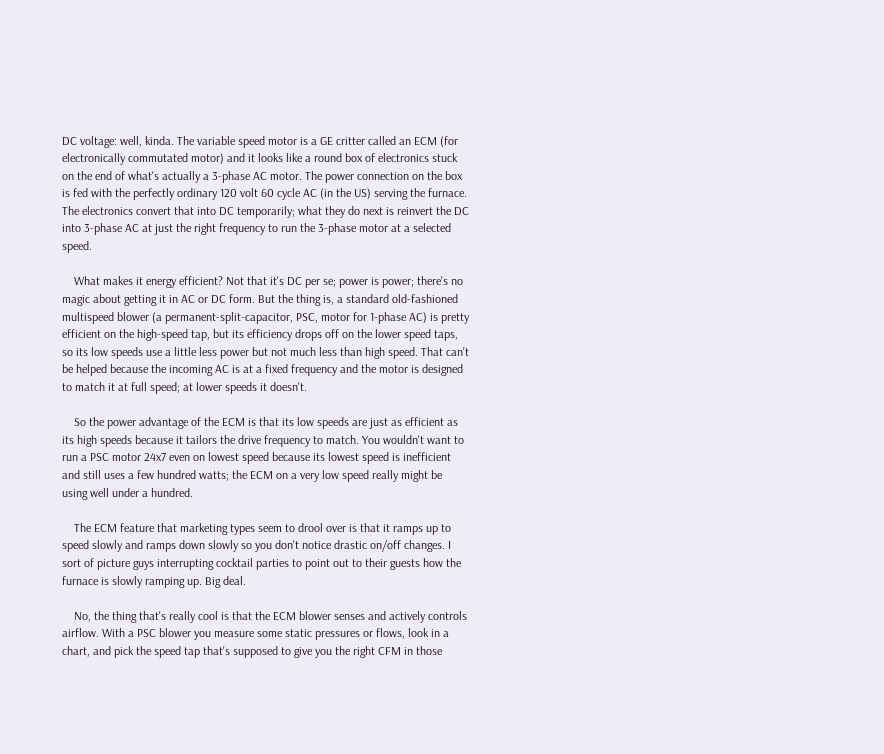DC voltage: well, kinda. The variable speed motor is a GE critter called an ECM (for electronically commutated motor) and it looks like a round box of electronics stuck on the end of what's actually a 3-phase AC motor. The power connection on the box is fed with the perfectly ordinary 120 volt 60 cycle AC (in the US) serving the furnace. The electronics convert that into DC temporarily; what they do next is reinvert the DC into 3-phase AC at just the right frequency to run the 3-phase motor at a selected speed.

    What makes it energy efficient? Not that it's DC per se; power is power; there's no magic about getting it in AC or DC form. But the thing is, a standard old-fashioned multispeed blower (a permanent-split-capacitor, PSC, motor for 1-phase AC) is pretty efficient on the high-speed tap, but its efficiency drops off on the lower speed taps, so its low speeds use a little less power but not much less than high speed. That can't be helped because the incoming AC is at a fixed frequency and the motor is designed to match it at full speed; at lower speeds it doesn't.

    So the power advantage of the ECM is that its low speeds are just as efficient as its high speeds because it tailors the drive frequency to match. You wouldn't want to run a PSC motor 24x7 even on lowest speed because its lowest speed is inefficient and still uses a few hundred watts; the ECM on a very low speed really might be using well under a hundred.

    The ECM feature that marketing types seem to drool over is that it ramps up to speed slowly and ramps down slowly so you don't notice drastic on/off changes. I sort of picture guys interrupting cocktail parties to point out to their guests how the furnace is slowly ramping up. Big deal.

    No, the thing that's really cool is that the ECM blower senses and actively controls airflow. With a PSC blower you measure some static pressures or flows, look in a chart, and pick the speed tap that's supposed to give you the right CFM in those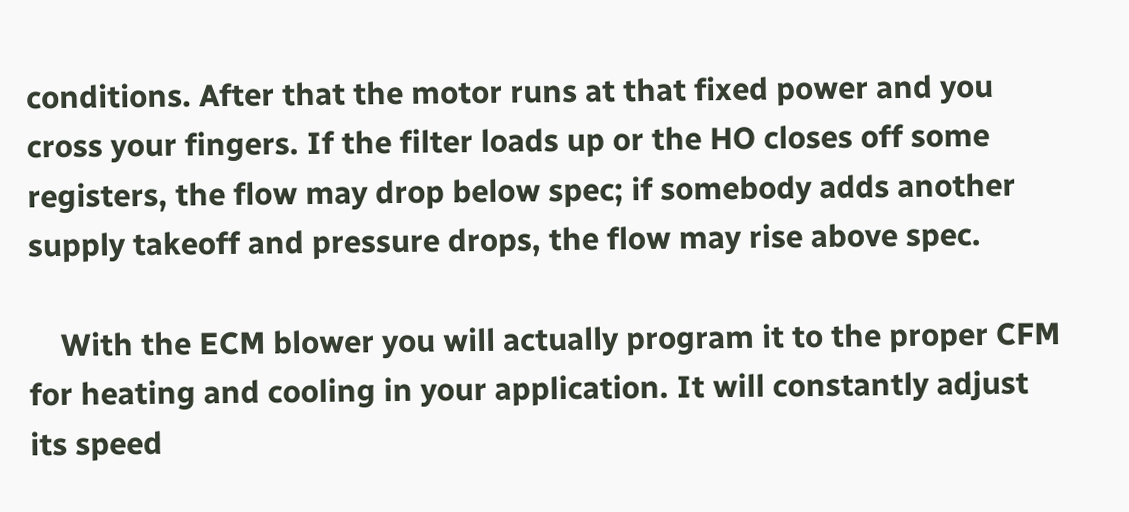conditions. After that the motor runs at that fixed power and you cross your fingers. If the filter loads up or the HO closes off some registers, the flow may drop below spec; if somebody adds another supply takeoff and pressure drops, the flow may rise above spec.

    With the ECM blower you will actually program it to the proper CFM for heating and cooling in your application. It will constantly adjust its speed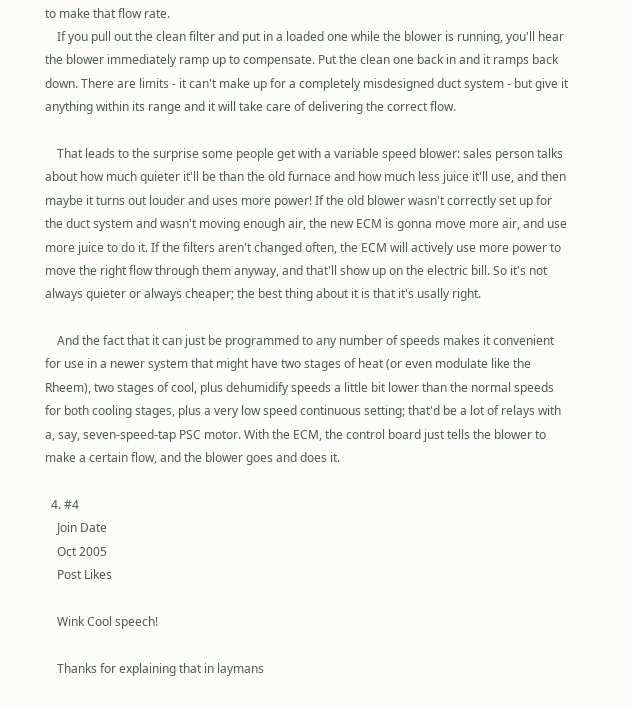to make that flow rate.
    If you pull out the clean filter and put in a loaded one while the blower is running, you'll hear the blower immediately ramp up to compensate. Put the clean one back in and it ramps back down. There are limits - it can't make up for a completely misdesigned duct system - but give it anything within its range and it will take care of delivering the correct flow.

    That leads to the surprise some people get with a variable speed blower: sales person talks about how much quieter it'll be than the old furnace and how much less juice it'll use, and then maybe it turns out louder and uses more power! If the old blower wasn't correctly set up for the duct system and wasn't moving enough air, the new ECM is gonna move more air, and use more juice to do it. If the filters aren't changed often, the ECM will actively use more power to move the right flow through them anyway, and that'll show up on the electric bill. So it's not always quieter or always cheaper; the best thing about it is that it's usally right.

    And the fact that it can just be programmed to any number of speeds makes it convenient for use in a newer system that might have two stages of heat (or even modulate like the Rheem), two stages of cool, plus dehumidify speeds a little bit lower than the normal speeds for both cooling stages, plus a very low speed continuous setting; that'd be a lot of relays with a, say, seven-speed-tap PSC motor. With the ECM, the control board just tells the blower to make a certain flow, and the blower goes and does it.

  4. #4
    Join Date
    Oct 2005
    Post Likes

    Wink Cool speech!

    Thanks for explaining that in laymans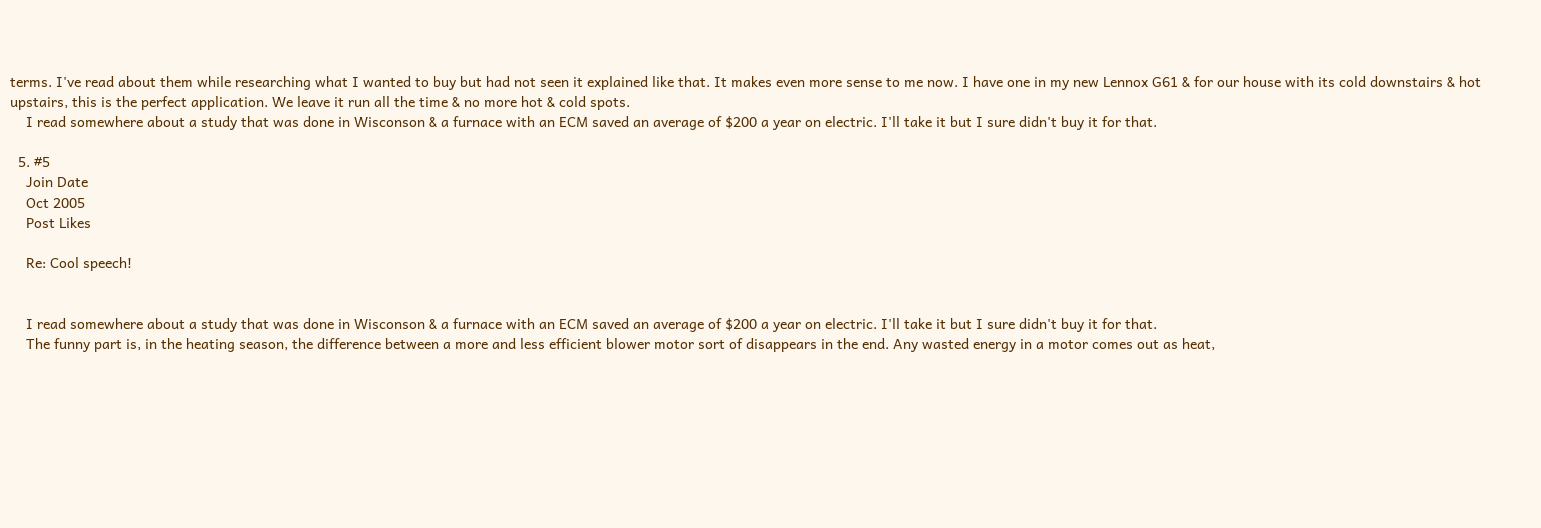terms. I've read about them while researching what I wanted to buy but had not seen it explained like that. It makes even more sense to me now. I have one in my new Lennox G61 & for our house with its cold downstairs & hot upstairs, this is the perfect application. We leave it run all the time & no more hot & cold spots.
    I read somewhere about a study that was done in Wisconson & a furnace with an ECM saved an average of $200 a year on electric. I'll take it but I sure didn't buy it for that.

  5. #5
    Join Date
    Oct 2005
    Post Likes

    Re: Cool speech!


    I read somewhere about a study that was done in Wisconson & a furnace with an ECM saved an average of $200 a year on electric. I'll take it but I sure didn't buy it for that.
    The funny part is, in the heating season, the difference between a more and less efficient blower motor sort of disappears in the end. Any wasted energy in a motor comes out as heat,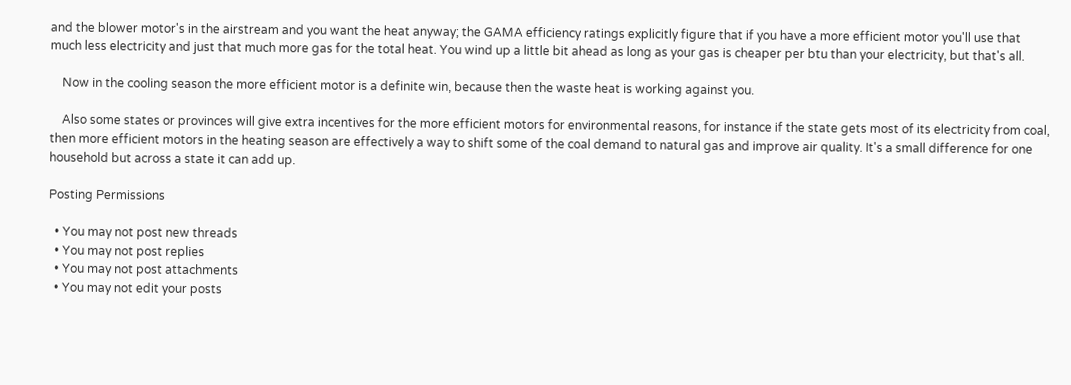and the blower motor's in the airstream and you want the heat anyway; the GAMA efficiency ratings explicitly figure that if you have a more efficient motor you'll use that much less electricity and just that much more gas for the total heat. You wind up a little bit ahead as long as your gas is cheaper per btu than your electricity, but that's all.

    Now in the cooling season the more efficient motor is a definite win, because then the waste heat is working against you.

    Also some states or provinces will give extra incentives for the more efficient motors for environmental reasons, for instance if the state gets most of its electricity from coal, then more efficient motors in the heating season are effectively a way to shift some of the coal demand to natural gas and improve air quality. It's a small difference for one household but across a state it can add up.

Posting Permissions

  • You may not post new threads
  • You may not post replies
  • You may not post attachments
  • You may not edit your posts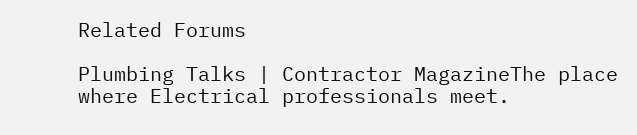Related Forums

Plumbing Talks | Contractor MagazineThe place where Electrical professionals meet.